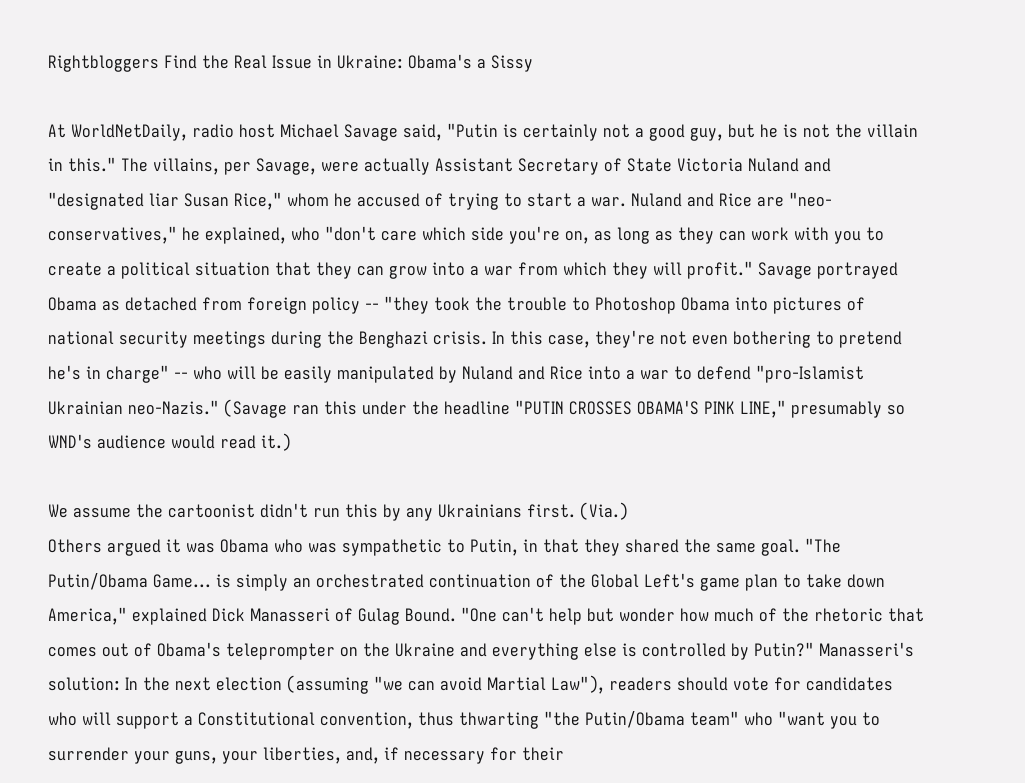Rightbloggers Find the Real Issue in Ukraine: Obama's a Sissy

At WorldNetDaily, radio host Michael Savage said, "Putin is certainly not a good guy, but he is not the villain in this." The villains, per Savage, were actually Assistant Secretary of State Victoria Nuland and "designated liar Susan Rice," whom he accused of trying to start a war. Nuland and Rice are "neo-conservatives," he explained, who "don't care which side you're on, as long as they can work with you to create a political situation that they can grow into a war from which they will profit." Savage portrayed Obama as detached from foreign policy -- "they took the trouble to Photoshop Obama into pictures of national security meetings during the Benghazi crisis. In this case, they're not even bothering to pretend he's in charge" -- who will be easily manipulated by Nuland and Rice into a war to defend "pro-Islamist Ukrainian neo-Nazis." (Savage ran this under the headline "PUTIN CROSSES OBAMA'S PINK LINE," presumably so WND's audience would read it.)

We assume the cartoonist didn't run this by any Ukrainians first. (Via.)
Others argued it was Obama who was sympathetic to Putin, in that they shared the same goal. "The Putin/Obama Game... is simply an orchestrated continuation of the Global Left's game plan to take down America," explained Dick Manasseri of Gulag Bound. "One can't help but wonder how much of the rhetoric that comes out of Obama's teleprompter on the Ukraine and everything else is controlled by Putin?" Manasseri's solution: In the next election (assuming "we can avoid Martial Law"), readers should vote for candidates who will support a Constitutional convention, thus thwarting "the Putin/Obama team" who "want you to surrender your guns, your liberties, and, if necessary for their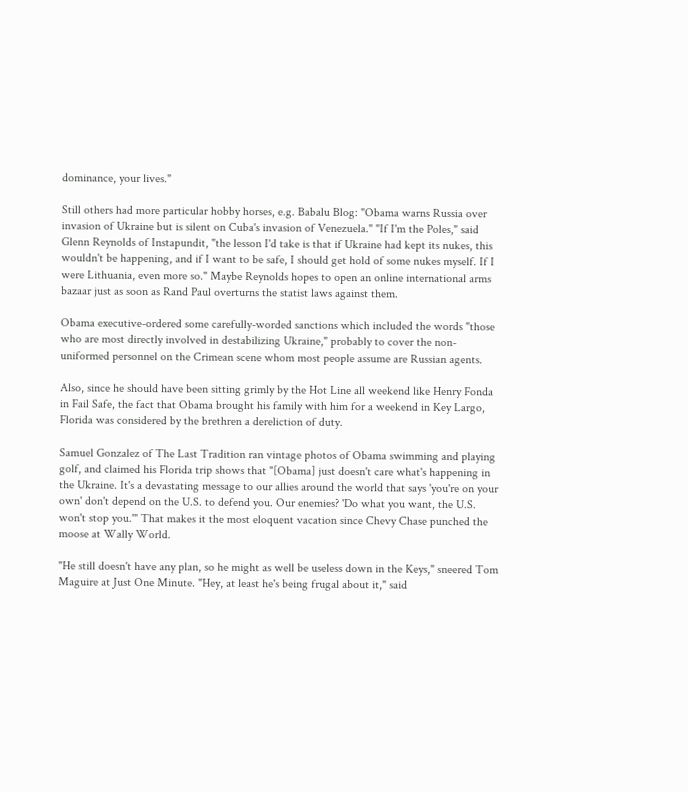dominance, your lives."

Still others had more particular hobby horses, e.g. Babalu Blog: "Obama warns Russia over invasion of Ukraine but is silent on Cuba's invasion of Venezuela." "If I'm the Poles," said Glenn Reynolds of Instapundit, "the lesson I'd take is that if Ukraine had kept its nukes, this wouldn't be happening, and if I want to be safe, I should get hold of some nukes myself. If I were Lithuania, even more so." Maybe Reynolds hopes to open an online international arms bazaar just as soon as Rand Paul overturns the statist laws against them.

Obama executive-ordered some carefully-worded sanctions which included the words "those who are most directly involved in destabilizing Ukraine," probably to cover the non-uniformed personnel on the Crimean scene whom most people assume are Russian agents.

Also, since he should have been sitting grimly by the Hot Line all weekend like Henry Fonda in Fail Safe, the fact that Obama brought his family with him for a weekend in Key Largo, Florida was considered by the brethren a dereliction of duty.

Samuel Gonzalez of The Last Tradition ran vintage photos of Obama swimming and playing golf, and claimed his Florida trip shows that "[Obama] just doesn't care what's happening in the Ukraine. It's a devastating message to our allies around the world that says 'you're on your own' don't depend on the U.S. to defend you. Our enemies? 'Do what you want, the U.S. won't stop you.'" That makes it the most eloquent vacation since Chevy Chase punched the moose at Wally World.

"He still doesn't have any plan, so he might as well be useless down in the Keys," sneered Tom Maguire at Just One Minute. "Hey, at least he's being frugal about it," said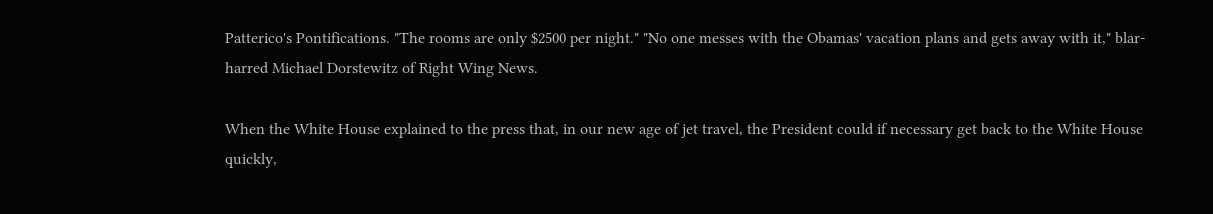Patterico's Pontifications. "The rooms are only $2500 per night." "No one messes with the Obamas' vacation plans and gets away with it," blar-harred Michael Dorstewitz of Right Wing News.

When the White House explained to the press that, in our new age of jet travel, the President could if necessary get back to the White House quickly,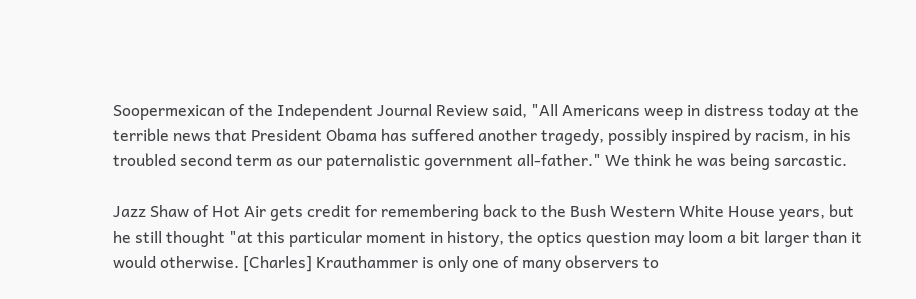Soopermexican of the Independent Journal Review said, "All Americans weep in distress today at the terrible news that President Obama has suffered another tragedy, possibly inspired by racism, in his troubled second term as our paternalistic government all-father." We think he was being sarcastic.

Jazz Shaw of Hot Air gets credit for remembering back to the Bush Western White House years, but he still thought "at this particular moment in history, the optics question may loom a bit larger than it would otherwise. [Charles] Krauthammer is only one of many observers to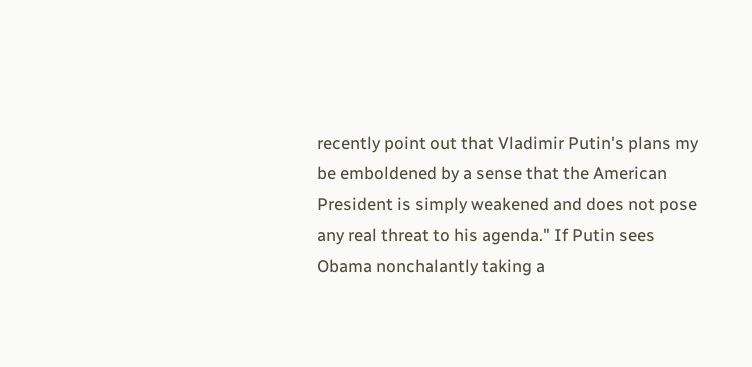recently point out that Vladimir Putin's plans my be emboldened by a sense that the American President is simply weakened and does not pose any real threat to his agenda." If Putin sees Obama nonchalantly taking a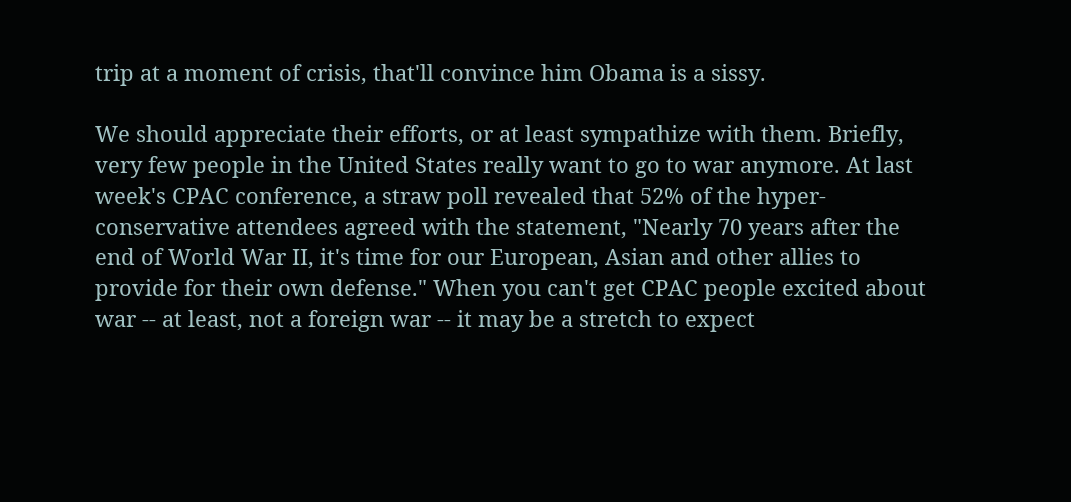trip at a moment of crisis, that'll convince him Obama is a sissy.

We should appreciate their efforts, or at least sympathize with them. Briefly, very few people in the United States really want to go to war anymore. At last week's CPAC conference, a straw poll revealed that 52% of the hyper-conservative attendees agreed with the statement, "Nearly 70 years after the end of World War II, it's time for our European, Asian and other allies to provide for their own defense." When you can't get CPAC people excited about war -- at least, not a foreign war -- it may be a stretch to expect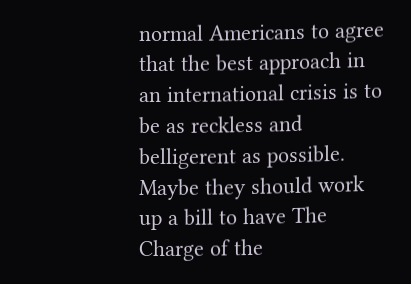normal Americans to agree that the best approach in an international crisis is to be as reckless and belligerent as possible. Maybe they should work up a bill to have The Charge of the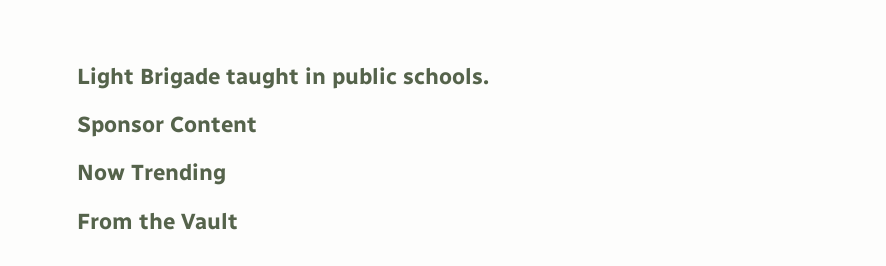Light Brigade taught in public schools.

Sponsor Content

Now Trending

From the Vault